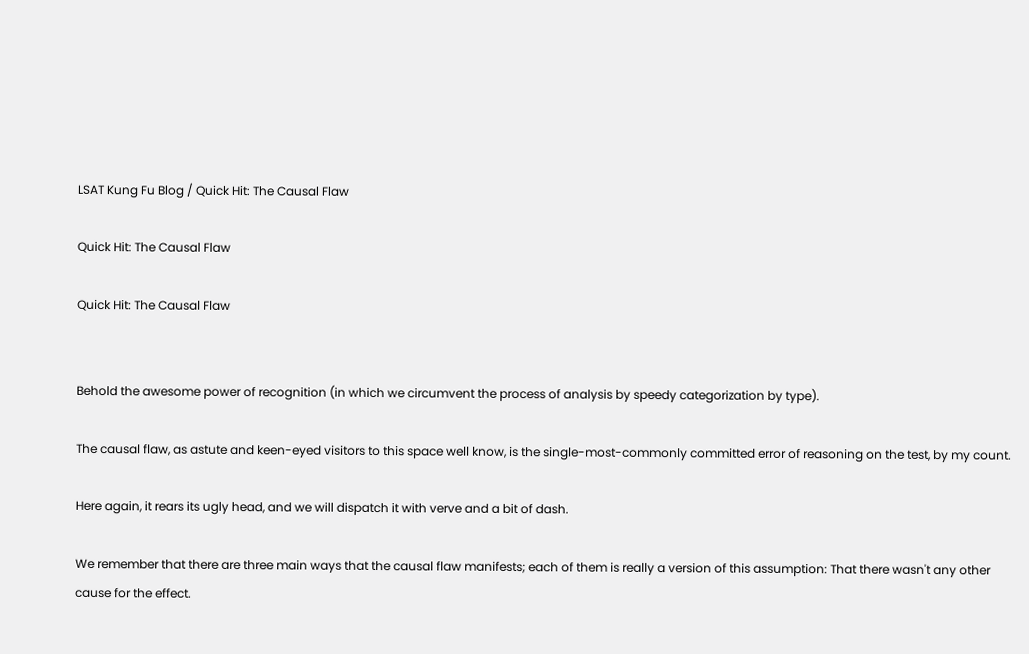LSAT Kung Fu Blog / Quick Hit: The Causal Flaw

Quick Hit: The Causal Flaw

Quick Hit: The Causal Flaw


Behold the awesome power of recognition (in which we circumvent the process of analysis by speedy categorization by type).

The causal flaw, as astute and keen-eyed visitors to this space well know, is the single-most-commonly committed error of reasoning on the test, by my count.

Here again, it rears its ugly head, and we will dispatch it with verve and a bit of dash.

We remember that there are three main ways that the causal flaw manifests; each of them is really a version of this assumption: That there wasn't any other cause for the effect.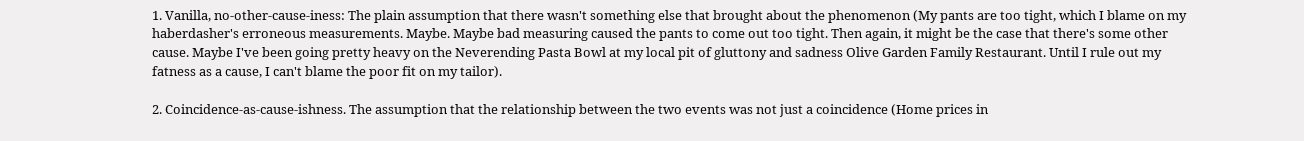1. Vanilla, no-other-cause-iness: The plain assumption that there wasn't something else that brought about the phenomenon (My pants are too tight, which I blame on my haberdasher's erroneous measurements. Maybe. Maybe bad measuring caused the pants to come out too tight. Then again, it might be the case that there's some other cause. Maybe I've been going pretty heavy on the Neverending Pasta Bowl at my local pit of gluttony and sadness Olive Garden Family Restaurant. Until I rule out my fatness as a cause, I can't blame the poor fit on my tailor).

2. Coincidence-as-cause-ishness. The assumption that the relationship between the two events was not just a coincidence (Home prices in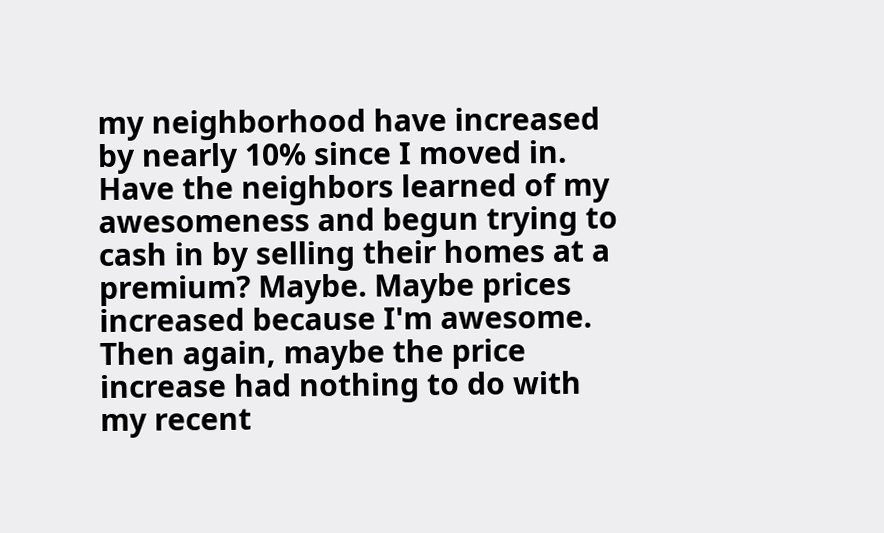my neighborhood have increased by nearly 10% since I moved in. Have the neighbors learned of my awesomeness and begun trying to cash in by selling their homes at a premium? Maybe. Maybe prices increased because I'm awesome. Then again, maybe the price increase had nothing to do with my recent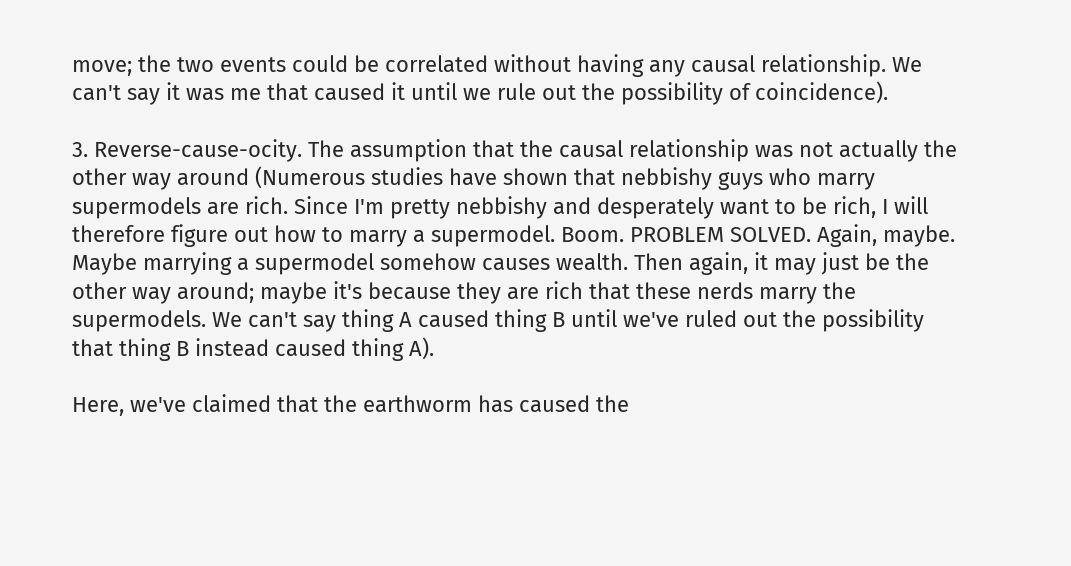move; the two events could be correlated without having any causal relationship. We can't say it was me that caused it until we rule out the possibility of coincidence).

3. Reverse-cause-ocity. The assumption that the causal relationship was not actually the other way around (Numerous studies have shown that nebbishy guys who marry supermodels are rich. Since I'm pretty nebbishy and desperately want to be rich, I will therefore figure out how to marry a supermodel. Boom. PROBLEM SOLVED. Again, maybe. Maybe marrying a supermodel somehow causes wealth. Then again, it may just be the other way around; maybe it's because they are rich that these nerds marry the supermodels. We can't say thing A caused thing B until we've ruled out the possibility that thing B instead caused thing A).

Here, we've claimed that the earthworm has caused the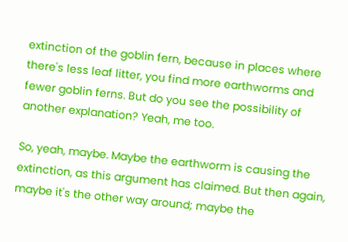extinction of the goblin fern, because in places where there's less leaf litter, you find more earthworms and fewer goblin ferns. But do you see the possibility of another explanation? Yeah, me too.

So, yeah, maybe. Maybe the earthworm is causing the extinction, as this argument has claimed. But then again, maybe it's the other way around; maybe the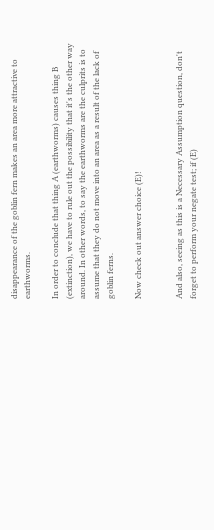disappearance of the goblin fern makes an area more attractive to earthworms.

In order to conclude that thing A (earthworms) causes thing B (extinction), we have to rule out the possibility that it's the other way around. In other words, to say the earthworms are the culprits is to assume that they do not move into an area as a result of the lack of goblin ferns.

Now check out answer choice (E)!


And also, seeing as this is a Necessary Assumption question, don't forget to perform your negate test; if (E)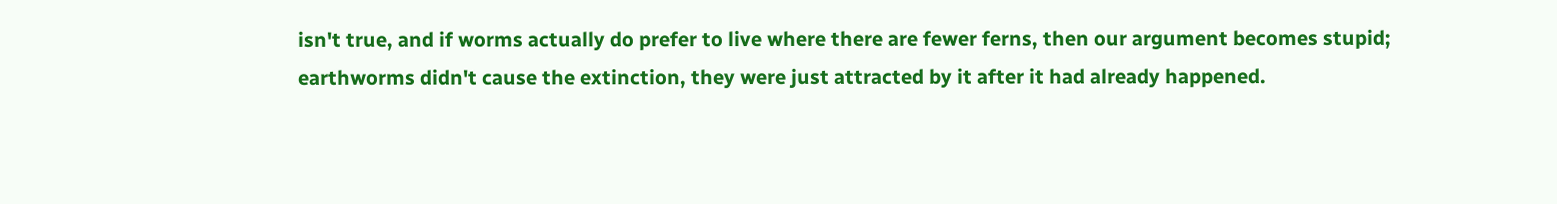isn't true, and if worms actually do prefer to live where there are fewer ferns, then our argument becomes stupid; earthworms didn't cause the extinction, they were just attracted by it after it had already happened.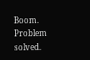Boom. Problem solved.